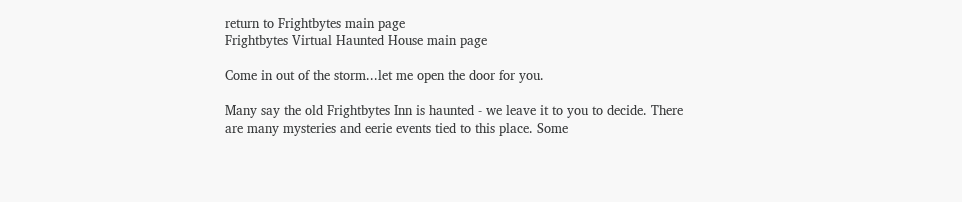return to Frightbytes main page
Frightbytes Virtual Haunted House main page

Come in out of the storm...let me open the door for you.

Many say the old Frightbytes Inn is haunted - we leave it to you to decide. There are many mysteries and eerie events tied to this place. Some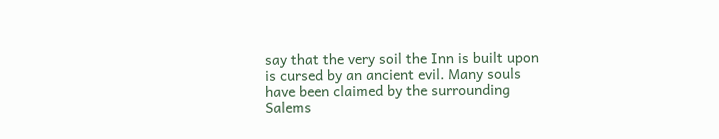say that the very soil the Inn is built upon is cursed by an ancient evil. Many souls have been claimed by the surrounding Salems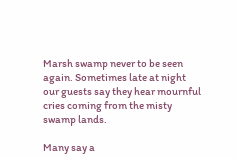Marsh swamp never to be seen again. Sometimes late at night our guests say they hear mournful cries coming from the misty swamp lands.

Many say a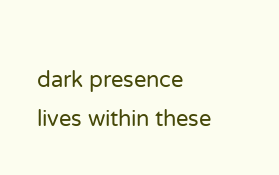dark presence lives within these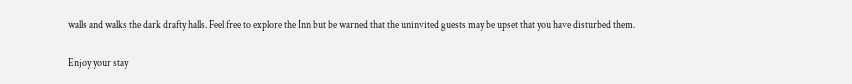walls and walks the dark drafty halls. Feel free to explore the Inn but be warned that the uninvited guests may be upset that you have disturbed them.

Enjoy your stay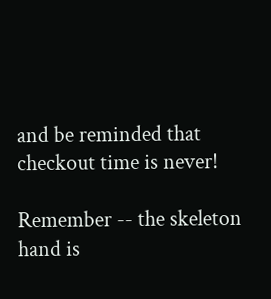and be reminded that checkout time is never!

Remember -- the skeleton hand is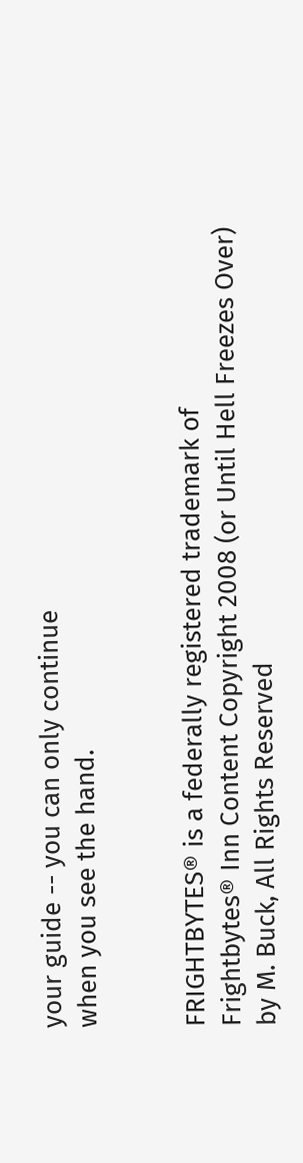your guide -- you can only continue
when you see the hand.


FRIGHTBYTES® is a federally registered trademark of
Frightbytes® Inn Content Copyright 2008 (or Until Hell Freezes Over)
by M. Buck, All Rights Reserved